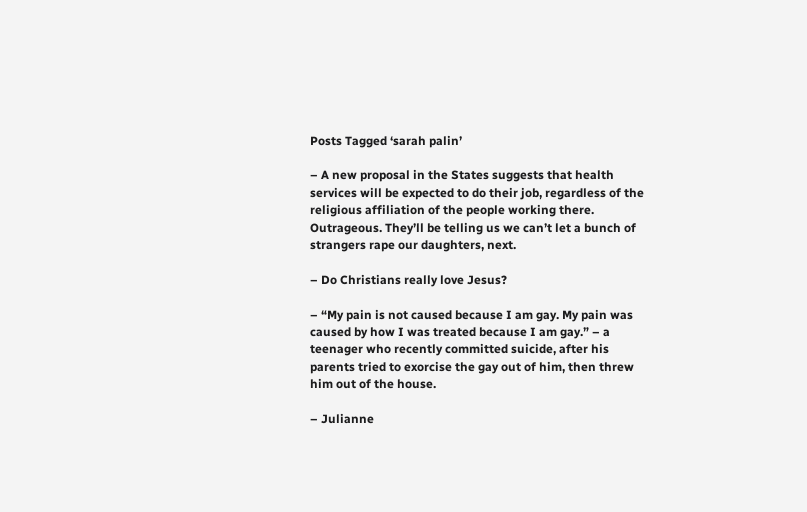Posts Tagged ‘sarah palin’

– A new proposal in the States suggests that health services will be expected to do their job, regardless of the religious affiliation of the people working there. Outrageous. They’ll be telling us we can’t let a bunch of strangers rape our daughters, next.

– Do Christians really love Jesus?

– “My pain is not caused because I am gay. My pain was caused by how I was treated because I am gay.” – a teenager who recently committed suicide, after his parents tried to exorcise the gay out of him, then threw him out of the house.

– Julianne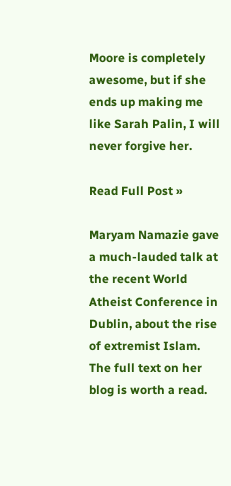Moore is completely awesome, but if she ends up making me like Sarah Palin, I will never forgive her.

Read Full Post »

Maryam Namazie gave a much-lauded talk at the recent World Atheist Conference in Dublin, about the rise of extremist Islam. The full text on her blog is worth a read.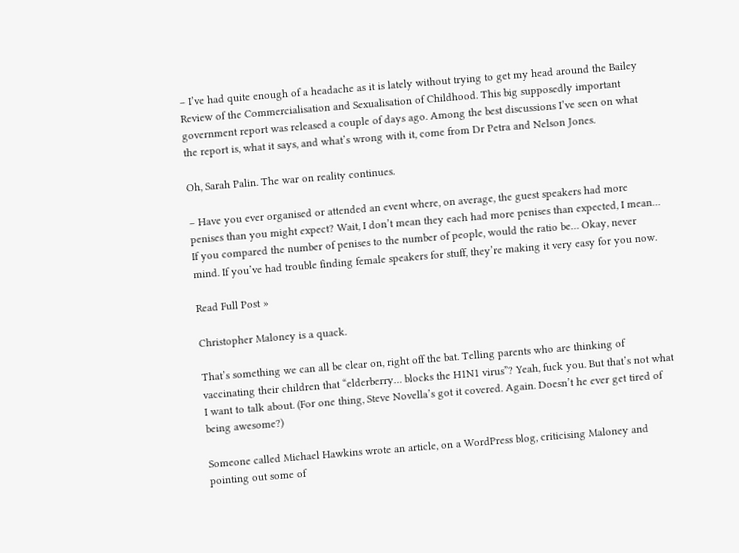– I’ve had quite enough of a headache as it is lately without trying to get my head around the Bailey Review of the Commercialisation and Sexualisation of Childhood. This big supposedly important government report was released a couple of days ago. Among the best discussions I’ve seen on what the report is, what it says, and what’s wrong with it, come from Dr Petra and Nelson Jones.

Oh, Sarah Palin. The war on reality continues.

– Have you ever organised or attended an event where, on average, the guest speakers had more penises than you might expect? Wait, I don’t mean they each had more penises than expected, I mean… If you compared the number of penises to the number of people, would the ratio be… Okay, never mind. If you’ve had trouble finding female speakers for stuff, they’re making it very easy for you now.

Read Full Post »

Christopher Maloney is a quack.

That’s something we can all be clear on, right off the bat. Telling parents who are thinking of vaccinating their children that “elderberry… blocks the H1N1 virus”? Yeah, fuck you. But that’s not what I want to talk about. (For one thing, Steve Novella’s got it covered. Again. Doesn’t he ever get tired of being awesome?)

Someone called Michael Hawkins wrote an article, on a WordPress blog, criticising Maloney and pointing out some of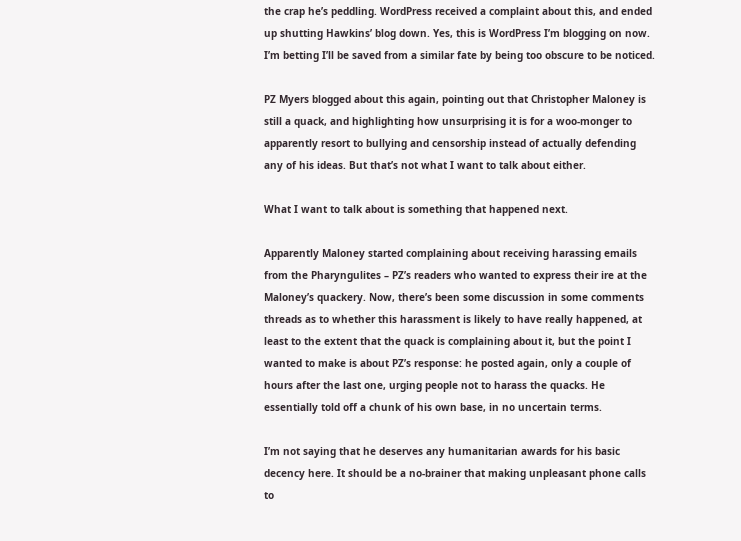the crap he’s peddling. WordPress received a complaint about this, and ended up shutting Hawkins’ blog down. Yes, this is WordPress I’m blogging on now. I’m betting I’ll be saved from a similar fate by being too obscure to be noticed.

PZ Myers blogged about this again, pointing out that Christopher Maloney is still a quack, and highlighting how unsurprising it is for a woo-monger to apparently resort to bullying and censorship instead of actually defending any of his ideas. But that’s not what I want to talk about either.

What I want to talk about is something that happened next.

Apparently Maloney started complaining about receiving harassing emails from the Pharyngulites – PZ’s readers who wanted to express their ire at the Maloney’s quackery. Now, there’s been some discussion in some comments threads as to whether this harassment is likely to have really happened, at least to the extent that the quack is complaining about it, but the point I wanted to make is about PZ’s response: he posted again, only a couple of hours after the last one, urging people not to harass the quacks. He essentially told off a chunk of his own base, in no uncertain terms.

I’m not saying that he deserves any humanitarian awards for his basic decency here. It should be a no-brainer that making unpleasant phone calls to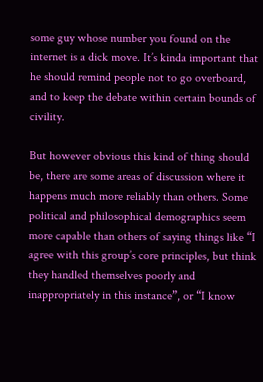some guy whose number you found on the internet is a dick move. It’s kinda important that he should remind people not to go overboard, and to keep the debate within certain bounds of civility.

But however obvious this kind of thing should be, there are some areas of discussion where it happens much more reliably than others. Some political and philosophical demographics seem more capable than others of saying things like “I agree with this group’s core principles, but think they handled themselves poorly and inappropriately in this instance”, or “I know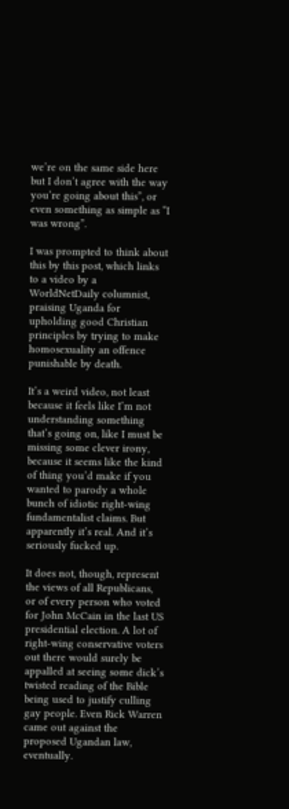we’re on the same side here but I don’t agree with the way you’re going about this”, or even something as simple as “I was wrong”.

I was prompted to think about this by this post, which links to a video by a WorldNetDaily columnist, praising Uganda for upholding good Christian principles by trying to make homosexuality an offence punishable by death.

It’s a weird video, not least because it feels like I’m not understanding something that’s going on, like I must be missing some clever irony, because it seems like the kind of thing you’d make if you wanted to parody a whole bunch of idiotic right-wing fundamentalist claims. But apparently it’s real. And it’s seriously fucked up.

It does not, though, represent the views of all Republicans, or of every person who voted for John McCain in the last US presidential election. A lot of right-wing conservative voters out there would surely be appalled at seeing some dick’s twisted reading of the Bible being used to justify culling gay people. Even Rick Warren came out against the proposed Ugandan law, eventually.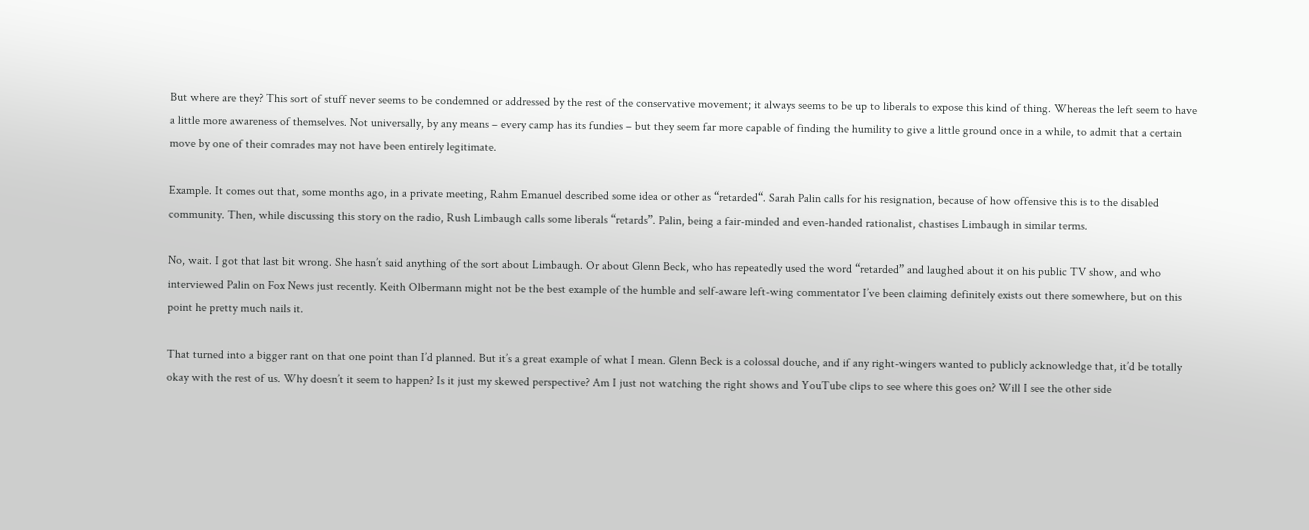But where are they? This sort of stuff never seems to be condemned or addressed by the rest of the conservative movement; it always seems to be up to liberals to expose this kind of thing. Whereas the left seem to have a little more awareness of themselves. Not universally, by any means – every camp has its fundies – but they seem far more capable of finding the humility to give a little ground once in a while, to admit that a certain move by one of their comrades may not have been entirely legitimate.

Example. It comes out that, some months ago, in a private meeting, Rahm Emanuel described some idea or other as “retarded“. Sarah Palin calls for his resignation, because of how offensive this is to the disabled community. Then, while discussing this story on the radio, Rush Limbaugh calls some liberals “retards”. Palin, being a fair-minded and even-handed rationalist, chastises Limbaugh in similar terms.

No, wait. I got that last bit wrong. She hasn’t said anything of the sort about Limbaugh. Or about Glenn Beck, who has repeatedly used the word “retarded” and laughed about it on his public TV show, and who interviewed Palin on Fox News just recently. Keith Olbermann might not be the best example of the humble and self-aware left-wing commentator I’ve been claiming definitely exists out there somewhere, but on this point he pretty much nails it.

That turned into a bigger rant on that one point than I’d planned. But it’s a great example of what I mean. Glenn Beck is a colossal douche, and if any right-wingers wanted to publicly acknowledge that, it’d be totally okay with the rest of us. Why doesn’t it seem to happen? Is it just my skewed perspective? Am I just not watching the right shows and YouTube clips to see where this goes on? Will I see the other side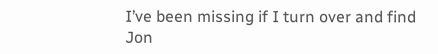I’ve been missing if I turn over and find Jon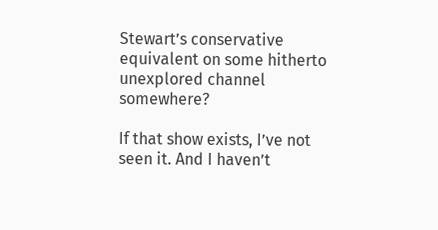Stewart’s conservative equivalent on some hitherto unexplored channel somewhere?

If that show exists, I’ve not seen it. And I haven’t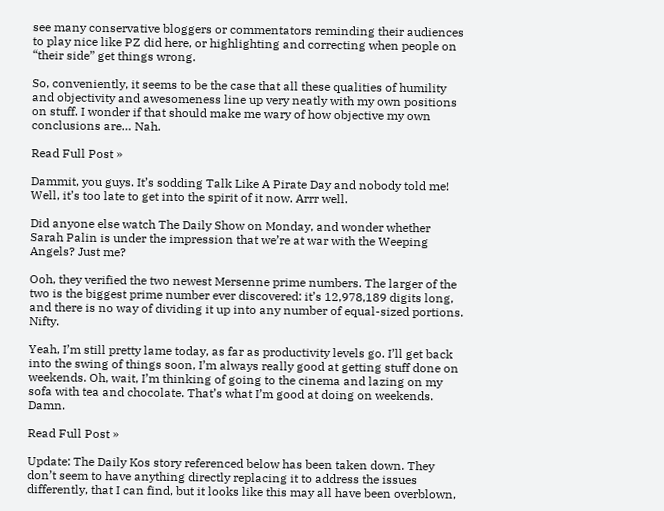see many conservative bloggers or commentators reminding their audiences to play nice like PZ did here, or highlighting and correcting when people on “their side” get things wrong.

So, conveniently, it seems to be the case that all these qualities of humility and objectivity and awesomeness line up very neatly with my own positions on stuff. I wonder if that should make me wary of how objective my own conclusions are… Nah.

Read Full Post »

Dammit, you guys. It’s sodding Talk Like A Pirate Day and nobody told me! Well, it’s too late to get into the spirit of it now. Arrr well.

Did anyone else watch The Daily Show on Monday, and wonder whether Sarah Palin is under the impression that we’re at war with the Weeping Angels? Just me?

Ooh, they verified the two newest Mersenne prime numbers. The larger of the two is the biggest prime number ever discovered: it’s 12,978,189 digits long, and there is no way of dividing it up into any number of equal-sized portions. Nifty.

Yeah, I’m still pretty lame today, as far as productivity levels go. I’ll get back into the swing of things soon, I’m always really good at getting stuff done on weekends. Oh, wait, I’m thinking of going to the cinema and lazing on my sofa with tea and chocolate. That’s what I’m good at doing on weekends. Damn.

Read Full Post »

Update: The Daily Kos story referenced below has been taken down. They don’t seem to have anything directly replacing it to address the issues differently, that I can find, but it looks like this may all have been overblown,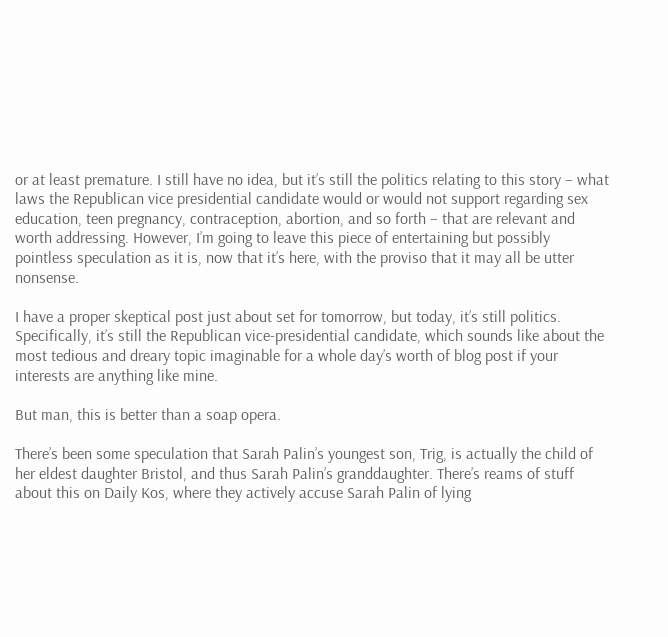or at least premature. I still have no idea, but it’s still the politics relating to this story – what laws the Republican vice presidential candidate would or would not support regarding sex education, teen pregnancy, contraception, abortion, and so forth – that are relevant and worth addressing. However, I’m going to leave this piece of entertaining but possibly pointless speculation as it is, now that it’s here, with the proviso that it may all be utter nonsense.

I have a proper skeptical post just about set for tomorrow, but today, it’s still politics. Specifically, it’s still the Republican vice-presidential candidate, which sounds like about the most tedious and dreary topic imaginable for a whole day’s worth of blog post if your interests are anything like mine.

But man, this is better than a soap opera.

There’s been some speculation that Sarah Palin’s youngest son, Trig, is actually the child of her eldest daughter Bristol, and thus Sarah Palin’s granddaughter. There’s reams of stuff about this on Daily Kos, where they actively accuse Sarah Palin of lying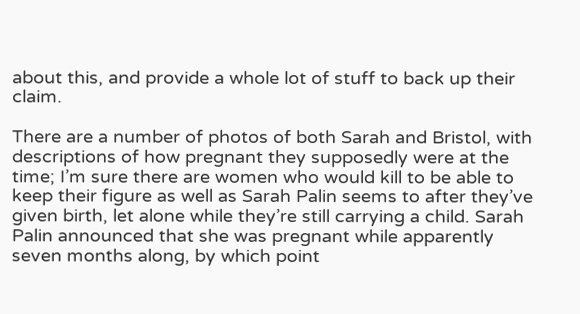about this, and provide a whole lot of stuff to back up their claim.

There are a number of photos of both Sarah and Bristol, with descriptions of how pregnant they supposedly were at the time; I’m sure there are women who would kill to be able to keep their figure as well as Sarah Palin seems to after they’ve given birth, let alone while they’re still carrying a child. Sarah Palin announced that she was pregnant while apparently seven months along, by which point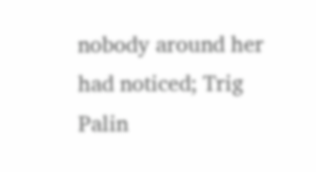nobody around her had noticed; Trig Palin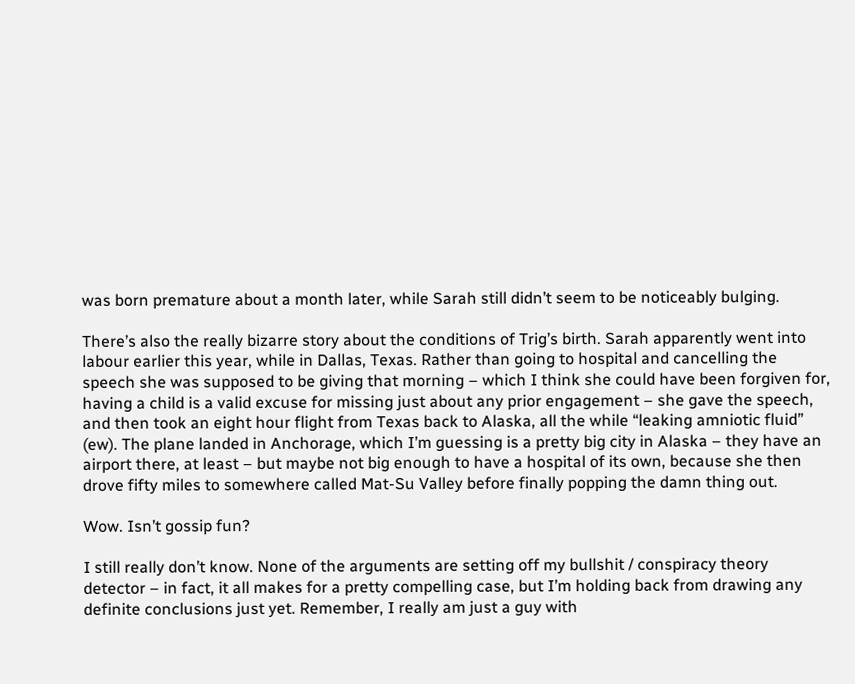was born premature about a month later, while Sarah still didn’t seem to be noticeably bulging.

There’s also the really bizarre story about the conditions of Trig’s birth. Sarah apparently went into labour earlier this year, while in Dallas, Texas. Rather than going to hospital and cancelling the speech she was supposed to be giving that morning – which I think she could have been forgiven for, having a child is a valid excuse for missing just about any prior engagement – she gave the speech, and then took an eight hour flight from Texas back to Alaska, all the while “leaking amniotic fluid” (ew). The plane landed in Anchorage, which I’m guessing is a pretty big city in Alaska – they have an airport there, at least – but maybe not big enough to have a hospital of its own, because she then drove fifty miles to somewhere called Mat-Su Valley before finally popping the damn thing out.

Wow. Isn’t gossip fun?

I still really don’t know. None of the arguments are setting off my bullshit / conspiracy theory detector – in fact, it all makes for a pretty compelling case, but I’m holding back from drawing any definite conclusions just yet. Remember, I really am just a guy with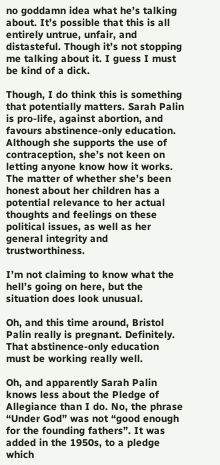no goddamn idea what he’s talking about. It’s possible that this is all entirely untrue, unfair, and distasteful. Though it’s not stopping me talking about it. I guess I must be kind of a dick.

Though, I do think this is something that potentially matters. Sarah Palin is pro-life, against abortion, and favours abstinence-only education. Although she supports the use of contraception, she’s not keen on letting anyone know how it works. The matter of whether she’s been honest about her children has a potential relevance to her actual thoughts and feelings on these political issues, as well as her general integrity and trustworthiness.

I’m not claiming to know what the hell’s going on here, but the situation does look unusual.

Oh, and this time around, Bristol Palin really is pregnant. Definitely. That abstinence-only education must be working really well.

Oh, and apparently Sarah Palin knows less about the Pledge of Allegiance than I do. No, the phrase “Under God” was not “good enough for the founding fathers”. It was added in the 1950s, to a pledge which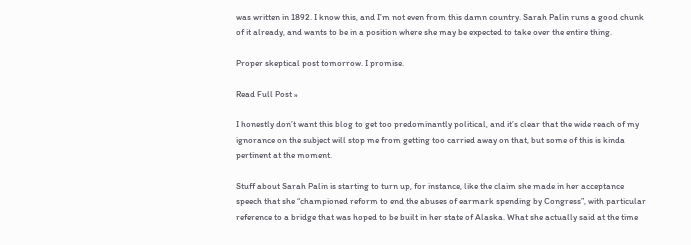was written in 1892. I know this, and I’m not even from this damn country. Sarah Palin runs a good chunk of it already, and wants to be in a position where she may be expected to take over the entire thing.

Proper skeptical post tomorrow. I promise.

Read Full Post »

I honestly don’t want this blog to get too predominantly political, and it’s clear that the wide reach of my ignorance on the subject will stop me from getting too carried away on that, but some of this is kinda pertinent at the moment.

Stuff about Sarah Palin is starting to turn up, for instance, like the claim she made in her acceptance speech that she “championed reform to end the abuses of earmark spending by Congress”, with particular reference to a bridge that was hoped to be built in her state of Alaska. What she actually said at the time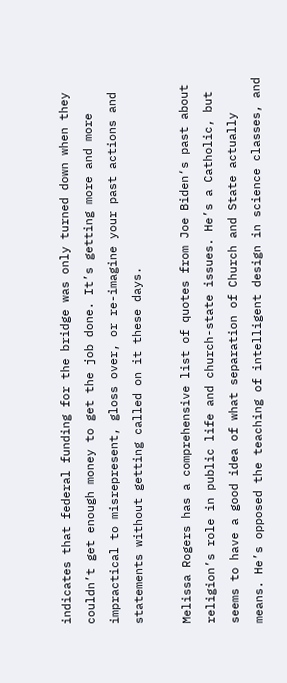indicates that federal funding for the bridge was only turned down when they couldn’t get enough money to get the job done. It’s getting more and more impractical to misrepresent, gloss over, or re-imagine your past actions and statements without getting called on it these days.

Melissa Rogers has a comprehensive list of quotes from Joe Biden‘s past about religion’s role in public life and church-state issues. He’s a Catholic, but seems to have a good idea of what separation of Church and State actually means. He’s opposed the teaching of intelligent design in science classes, and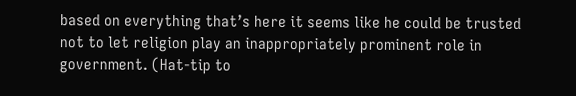based on everything that’s here it seems like he could be trusted not to let religion play an inappropriately prominent role in government. (Hat-tip to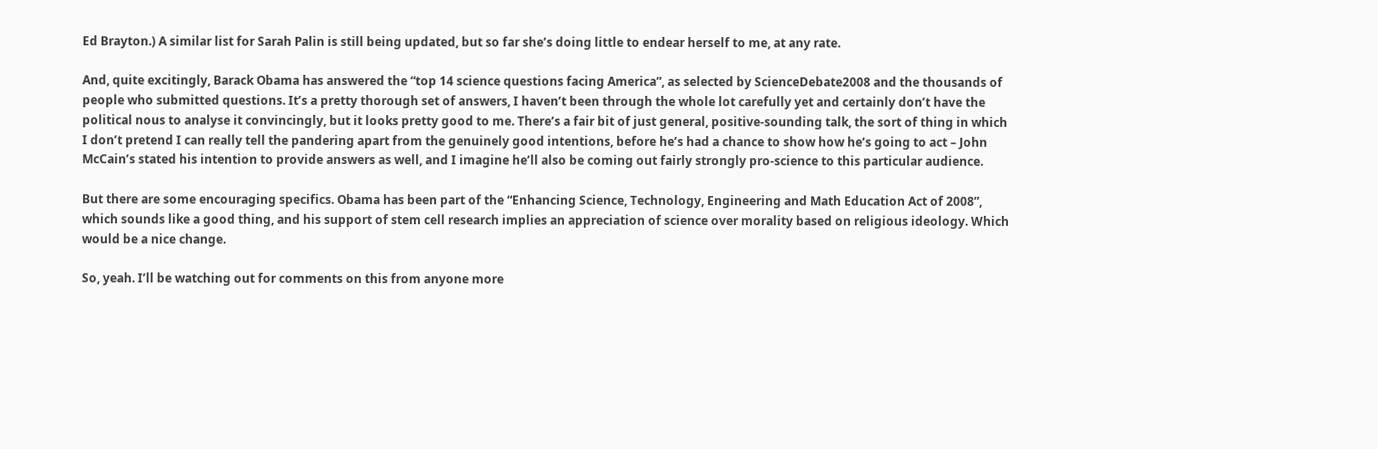Ed Brayton.) A similar list for Sarah Palin is still being updated, but so far she’s doing little to endear herself to me, at any rate.

And, quite excitingly, Barack Obama has answered the “top 14 science questions facing America”, as selected by ScienceDebate2008 and the thousands of people who submitted questions. It’s a pretty thorough set of answers, I haven’t been through the whole lot carefully yet and certainly don’t have the political nous to analyse it convincingly, but it looks pretty good to me. There’s a fair bit of just general, positive-sounding talk, the sort of thing in which I don’t pretend I can really tell the pandering apart from the genuinely good intentions, before he’s had a chance to show how he’s going to act – John McCain’s stated his intention to provide answers as well, and I imagine he’ll also be coming out fairly strongly pro-science to this particular audience.

But there are some encouraging specifics. Obama has been part of the “Enhancing Science, Technology, Engineering and Math Education Act of 2008”, which sounds like a good thing, and his support of stem cell research implies an appreciation of science over morality based on religious ideology. Which would be a nice change.

So, yeah. I’ll be watching out for comments on this from anyone more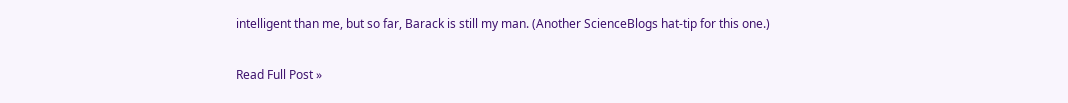intelligent than me, but so far, Barack is still my man. (Another ScienceBlogs hat-tip for this one.)

Read Full Post »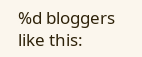%d bloggers like this: